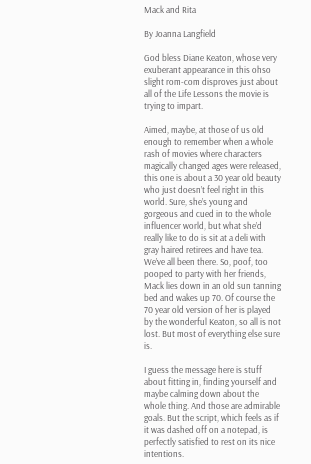Mack and Rita

By Joanna Langfield

God bless Diane Keaton, whose very exuberant appearance in this ohso slight rom-com disproves just about all of the Life Lessons the movie is trying to impart.

Aimed, maybe, at those of us old enough to remember when a whole rash of movies where characters magically changed ages were released, this one is about a 30 year old beauty who just doesn’t feel right in this world. Sure, she’s young and gorgeous and cued in to the whole influencer world, but what she’d really like to do is sit at a deli with gray haired retirees and have tea. We’ve all been there. So, poof, too pooped to party with her friends, Mack lies down in an old sun tanning bed and wakes up 70. Of course the 70 year old version of her is played by the wonderful Keaton, so all is not lost. But most of everything else sure is.

I guess the message here is stuff about fitting in, finding yourself and maybe calming down about the whole thing. And those are admirable goals. But the script, which feels as if it was dashed off on a notepad, is perfectly satisfied to rest on its nice intentions.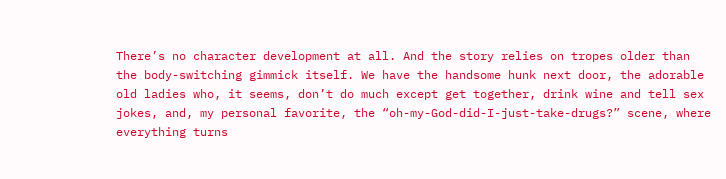There’s no character development at all. And the story relies on tropes older than the body-switching gimmick itself. We have the handsome hunk next door, the adorable old ladies who, it seems, don’t do much except get together, drink wine and tell sex jokes, and, my personal favorite, the “oh-my-God-did-I-just-take-drugs?” scene, where everything turns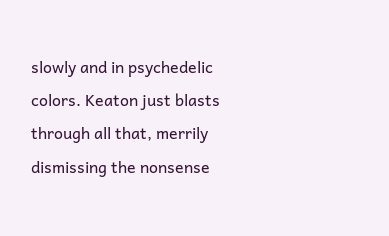slowly and in psychedelic colors. Keaton just blasts through all that, merrily dismissing the nonsense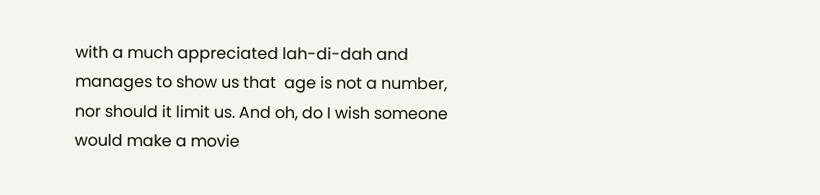with a much appreciated lah-di-dah and manages to show us that  age is not a number, nor should it limit us. And oh, do I wish someone would make a movie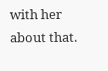with her about that.